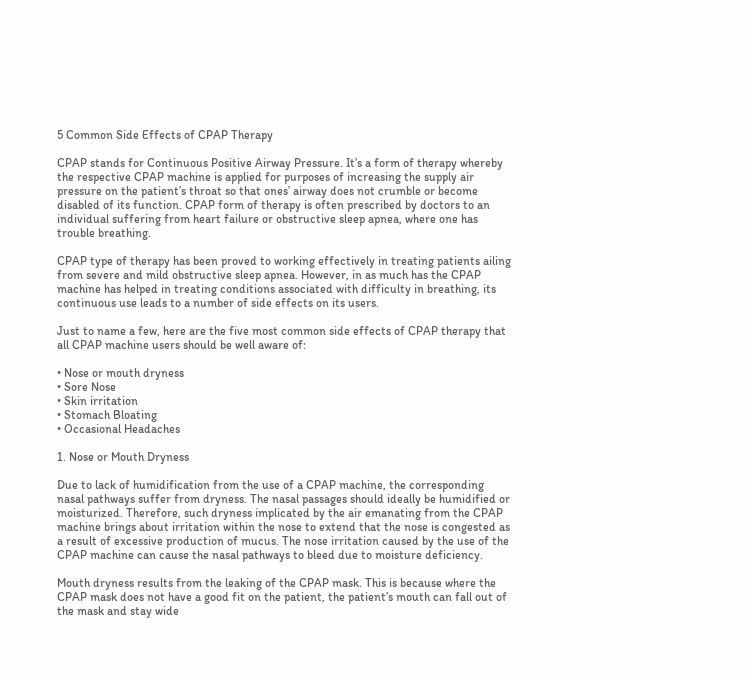5 Common Side Effects of CPAP Therapy

CPAP stands for Continuous Positive Airway Pressure. It’s a form of therapy whereby the respective CPAP machine is applied for purposes of increasing the supply air pressure on the patient’s throat so that ones’ airway does not crumble or become disabled of its function. CPAP form of therapy is often prescribed by doctors to an individual suffering from heart failure or obstructive sleep apnea, where one has trouble breathing.

CPAP type of therapy has been proved to working effectively in treating patients ailing from severe and mild obstructive sleep apnea. However, in as much has the CPAP machine has helped in treating conditions associated with difficulty in breathing, its continuous use leads to a number of side effects on its users.

Just to name a few, here are the five most common side effects of CPAP therapy that all CPAP machine users should be well aware of:

• Nose or mouth dryness
• Sore Nose
• Skin irritation
• Stomach Bloating
• Occasional Headaches

1. Nose or Mouth Dryness

Due to lack of humidification from the use of a CPAP machine, the corresponding nasal pathways suffer from dryness. The nasal passages should ideally be humidified or moisturized. Therefore, such dryness implicated by the air emanating from the CPAP machine brings about irritation within the nose to extend that the nose is congested as a result of excessive production of mucus. The nose irritation caused by the use of the CPAP machine can cause the nasal pathways to bleed due to moisture deficiency.

Mouth dryness results from the leaking of the CPAP mask. This is because where the CPAP mask does not have a good fit on the patient, the patient’s mouth can fall out of the mask and stay wide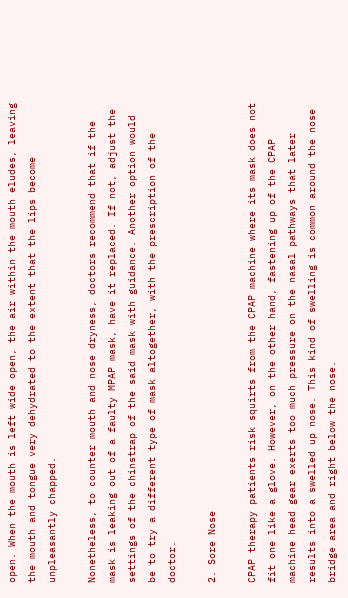open. When the mouth is left wide open, the air within the mouth eludes, leaving the mouth and tongue very dehydrated to the extent that the lips become unpleasantly chapped.

Nonetheless, to counter mouth and nose dryness, doctors recommend that if the mask is leaking out of a faulty MPAP mask, have it replaced. If not, adjust the settings of the chinstrap of the said mask with guidance. Another option would be to try a different type of mask altogether, with the prescription of the doctor.

2. Sore Nose

CPAP therapy patients risk squirts from the CPAP machine where its mask does not fit one like a glove. However, on the other hand, fastening up of the CPAP machine head gear exerts too much pressure on the nasal pathways that later results into a swelled up nose. This kind of swelling is common around the nose bridge area and right below the nose.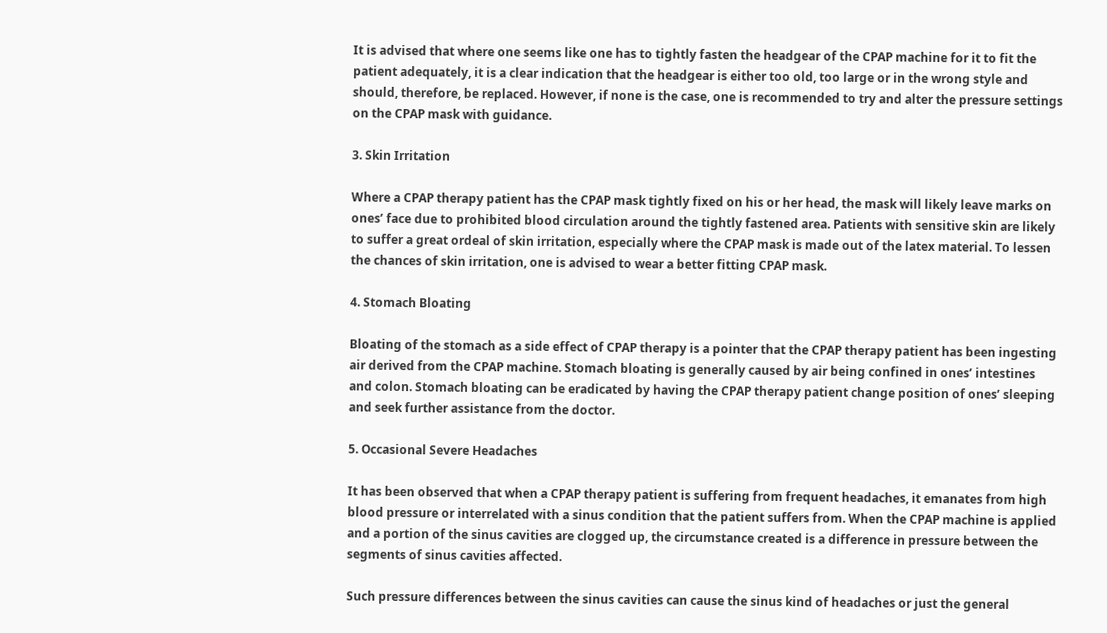It is advised that where one seems like one has to tightly fasten the headgear of the CPAP machine for it to fit the patient adequately, it is a clear indication that the headgear is either too old, too large or in the wrong style and should, therefore, be replaced. However, if none is the case, one is recommended to try and alter the pressure settings on the CPAP mask with guidance.

3. Skin Irritation

Where a CPAP therapy patient has the CPAP mask tightly fixed on his or her head, the mask will likely leave marks on ones’ face due to prohibited blood circulation around the tightly fastened area. Patients with sensitive skin are likely to suffer a great ordeal of skin irritation, especially where the CPAP mask is made out of the latex material. To lessen the chances of skin irritation, one is advised to wear a better fitting CPAP mask.

4. Stomach Bloating

Bloating of the stomach as a side effect of CPAP therapy is a pointer that the CPAP therapy patient has been ingesting air derived from the CPAP machine. Stomach bloating is generally caused by air being confined in ones’ intestines and colon. Stomach bloating can be eradicated by having the CPAP therapy patient change position of ones’ sleeping and seek further assistance from the doctor.

5. Occasional Severe Headaches

It has been observed that when a CPAP therapy patient is suffering from frequent headaches, it emanates from high blood pressure or interrelated with a sinus condition that the patient suffers from. When the CPAP machine is applied and a portion of the sinus cavities are clogged up, the circumstance created is a difference in pressure between the segments of sinus cavities affected.

Such pressure differences between the sinus cavities can cause the sinus kind of headaches or just the general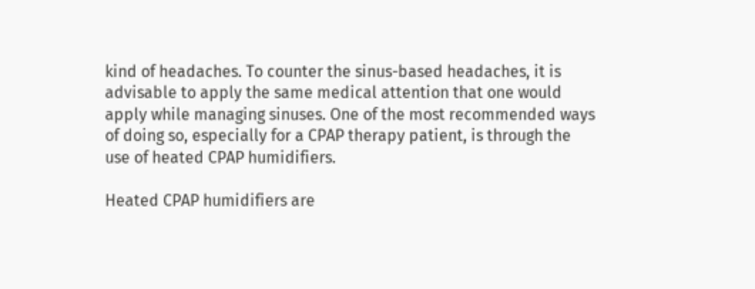kind of headaches. To counter the sinus-based headaches, it is advisable to apply the same medical attention that one would apply while managing sinuses. One of the most recommended ways of doing so, especially for a CPAP therapy patient, is through the use of heated CPAP humidifiers.

Heated CPAP humidifiers are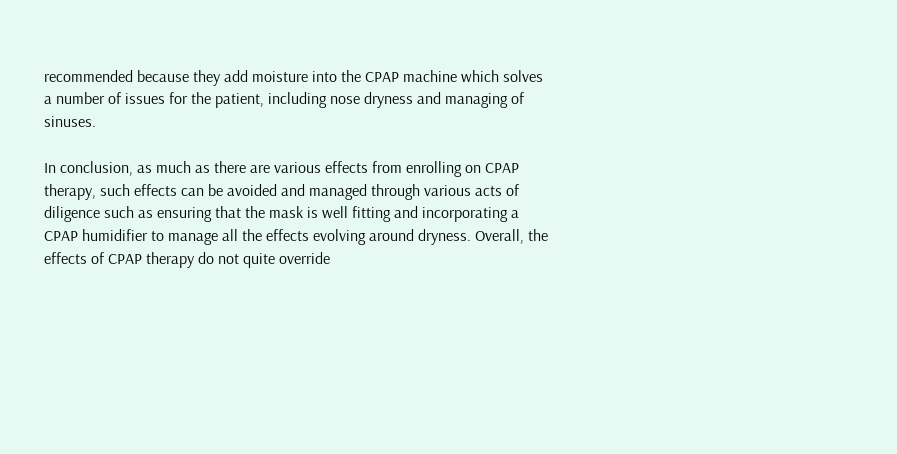recommended because they add moisture into the CPAP machine which solves a number of issues for the patient, including nose dryness and managing of sinuses.

In conclusion, as much as there are various effects from enrolling on CPAP therapy, such effects can be avoided and managed through various acts of diligence such as ensuring that the mask is well fitting and incorporating a CPAP humidifier to manage all the effects evolving around dryness. Overall, the effects of CPAP therapy do not quite override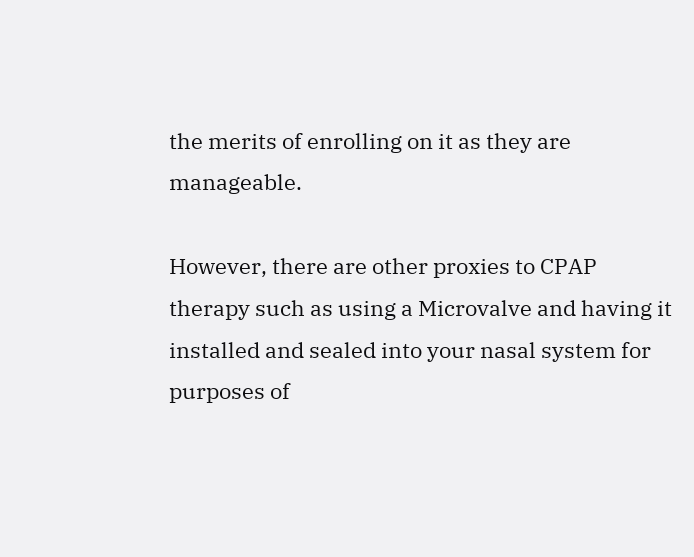the merits of enrolling on it as they are manageable.

However, there are other proxies to CPAP therapy such as using a Microvalve and having it installed and sealed into your nasal system for purposes of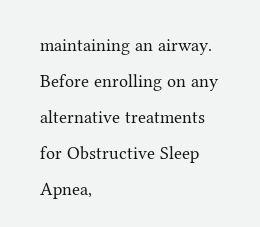maintaining an airway. Before enrolling on any alternative treatments for Obstructive Sleep Apnea,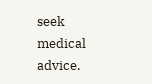seek medical advice.